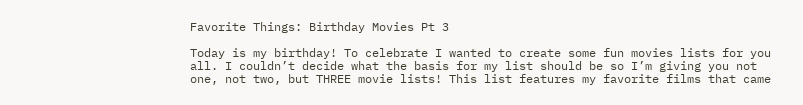Favorite Things: Birthday Movies Pt 3

Today is my birthday! To celebrate I wanted to create some fun movies lists for you all. I couldn’t decide what the basis for my list should be so I’m giving you not one, not two, but THREE movie lists! This list features my favorite films that came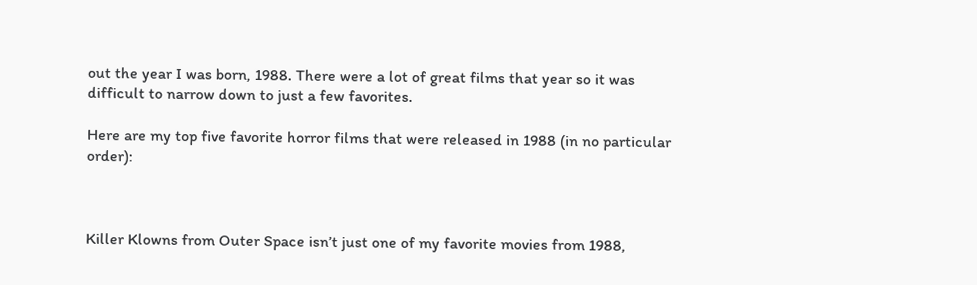out the year I was born, 1988. There were a lot of great films that year so it was difficult to narrow down to just a few favorites.

Here are my top five favorite horror films that were released in 1988 (in no particular order):



Killer Klowns from Outer Space isn’t just one of my favorite movies from 1988,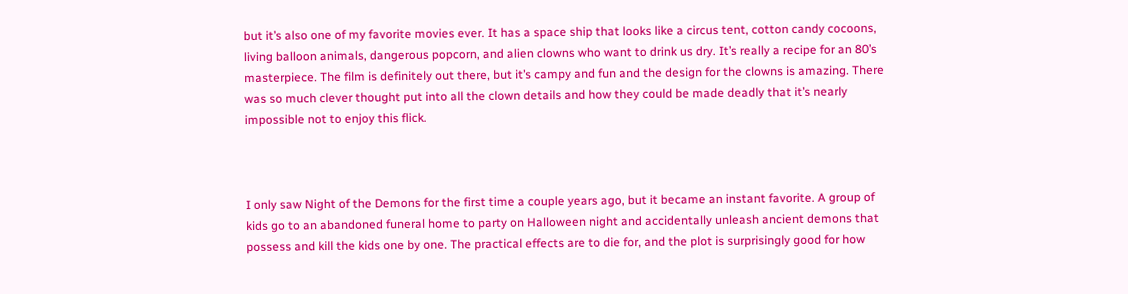but it’s also one of my favorite movies ever. It has a space ship that looks like a circus tent, cotton candy cocoons, living balloon animals, dangerous popcorn, and alien clowns who want to drink us dry. It’s really a recipe for an 80’s masterpiece. The film is definitely out there, but it’s campy and fun and the design for the clowns is amazing. There was so much clever thought put into all the clown details and how they could be made deadly that it’s nearly impossible not to enjoy this flick.



I only saw Night of the Demons for the first time a couple years ago, but it became an instant favorite. A group of kids go to an abandoned funeral home to party on Halloween night and accidentally unleash ancient demons that possess and kill the kids one by one. The practical effects are to die for, and the plot is surprisingly good for how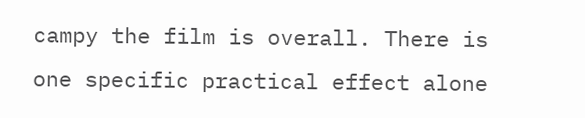campy the film is overall. There is one specific practical effect alone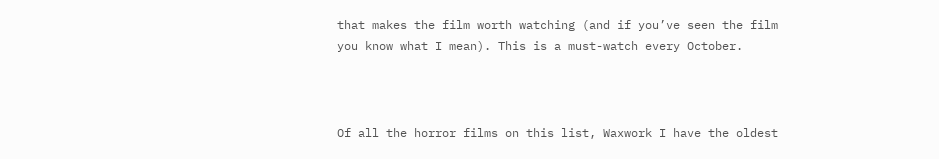that makes the film worth watching (and if you’ve seen the film you know what I mean). This is a must-watch every October.



Of all the horror films on this list, Waxwork I have the oldest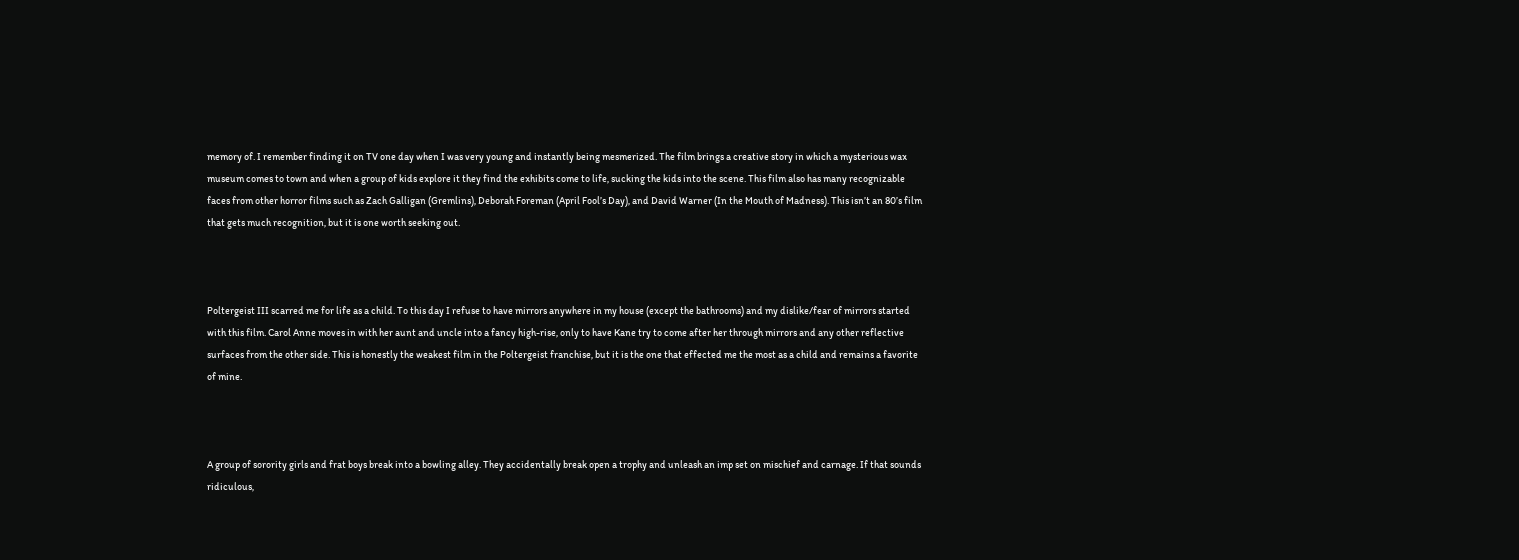memory of. I remember finding it on TV one day when I was very young and instantly being mesmerized. The film brings a creative story in which a mysterious wax museum comes to town and when a group of kids explore it they find the exhibits come to life, sucking the kids into the scene. This film also has many recognizable faces from other horror films such as Zach Galligan (Gremlins), Deborah Foreman (April Fool’s Day), and David Warner (In the Mouth of Madness). This isn’t an 80’s film that gets much recognition, but it is one worth seeking out.



Poltergeist III scarred me for life as a child. To this day I refuse to have mirrors anywhere in my house (except the bathrooms) and my dislike/fear of mirrors started with this film. Carol Anne moves in with her aunt and uncle into a fancy high-rise, only to have Kane try to come after her through mirrors and any other reflective surfaces from the other side. This is honestly the weakest film in the Poltergeist franchise, but it is the one that effected me the most as a child and remains a favorite of mine.



A group of sorority girls and frat boys break into a bowling alley. They accidentally break open a trophy and unleash an imp set on mischief and carnage. If that sounds ridiculous,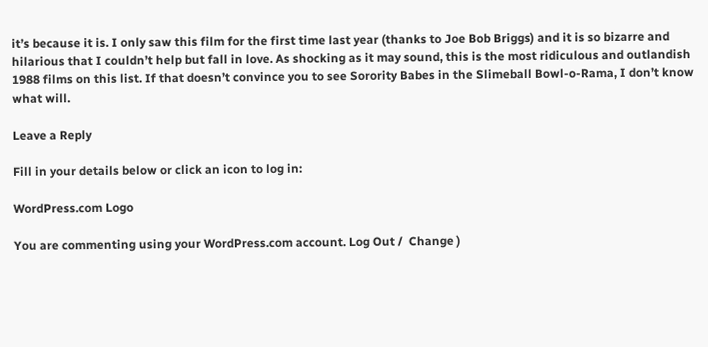it’s because it is. I only saw this film for the first time last year (thanks to Joe Bob Briggs) and it is so bizarre and hilarious that I couldn’t help but fall in love. As shocking as it may sound, this is the most ridiculous and outlandish 1988 films on this list. If that doesn’t convince you to see Sorority Babes in the Slimeball Bowl-o-Rama, I don’t know what will.

Leave a Reply

Fill in your details below or click an icon to log in:

WordPress.com Logo

You are commenting using your WordPress.com account. Log Out /  Change )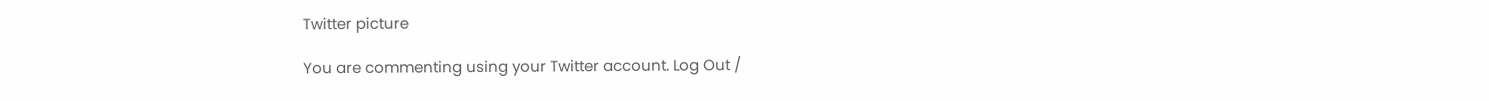Twitter picture

You are commenting using your Twitter account. Log Out /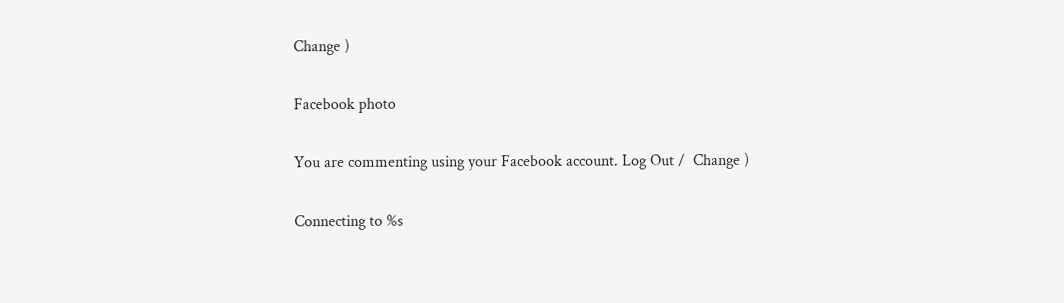Change )

Facebook photo

You are commenting using your Facebook account. Log Out /  Change )

Connecting to %s